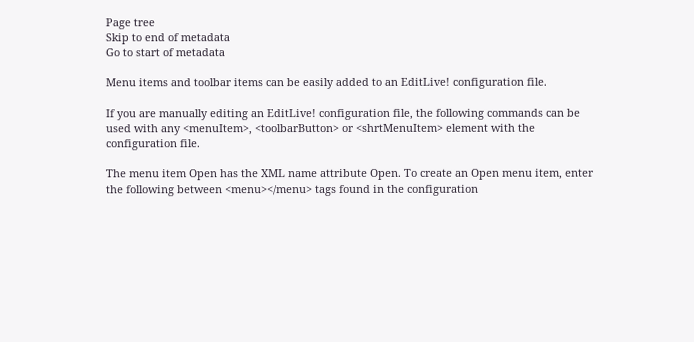Page tree
Skip to end of metadata
Go to start of metadata

Menu items and toolbar items can be easily added to an EditLive! configuration file.

If you are manually editing an EditLive! configuration file, the following commands can be used with any <menuItem>, <toolbarButton> or <shrtMenuItem> element with the configuration file.

The menu item Open has the XML name attribute Open. To create an Open menu item, enter the following between <menu></menu> tags found in the configuration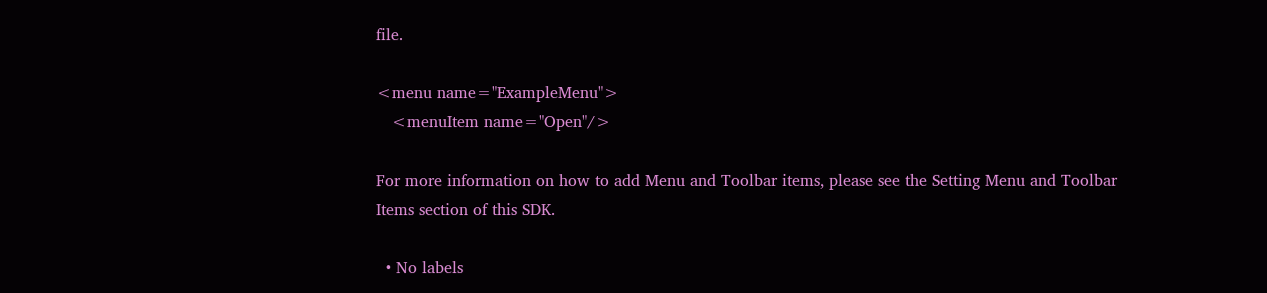file.

<menu name="ExampleMenu">
   <menuItem name="Open"/>

For more information on how to add Menu and Toolbar items, please see the Setting Menu and Toolbar Items section of this SDK.

  • No labels